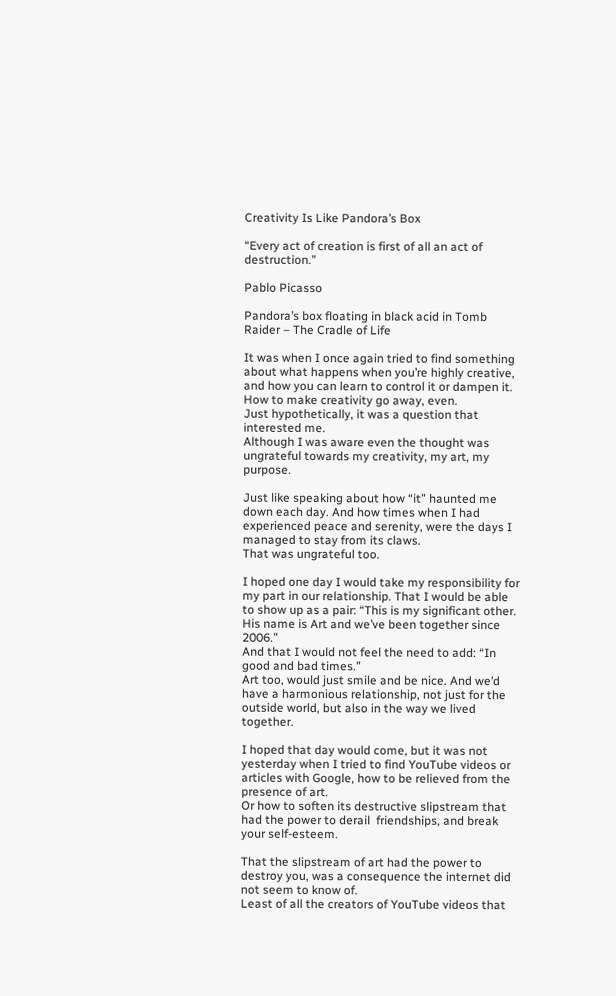Creativity Is Like Pandora’s Box

“Every act of creation is first of all an act of destruction.”

Pablo Picasso

Pandora’s box floating in black acid in Tomb Raider – The Cradle of Life

It was when I once again tried to find something about what happens when you’re highly creative, and how you can learn to control it or dampen it.
How to make creativity go away, even.
Just hypothetically, it was a question that interested me.
Although I was aware even the thought was ungrateful towards my creativity, my art, my purpose.

Just like speaking about how “it” haunted me down each day. And how times when I had experienced peace and serenity, were the days I managed to stay from its claws.
That was ungrateful too.

I hoped one day I would take my responsibility for my part in our relationship. That I would be able to show up as a pair: “This is my significant other. His name is Art and we’ve been together since 2006.”
And that I would not feel the need to add: “In good and bad times.”
Art too, would just smile and be nice. And we’d have a harmonious relationship, not just for the outside world, but also in the way we lived together.

I hoped that day would come, but it was not yesterday when I tried to find YouTube videos or articles with Google, how to be relieved from the presence of art.
Or how to soften its destructive slipstream that had the power to derail  friendships, and break your self-esteem.

That the slipstream of art had the power to destroy you, was a consequence the internet did not seem to know of.
Least of all the creators of YouTube videos that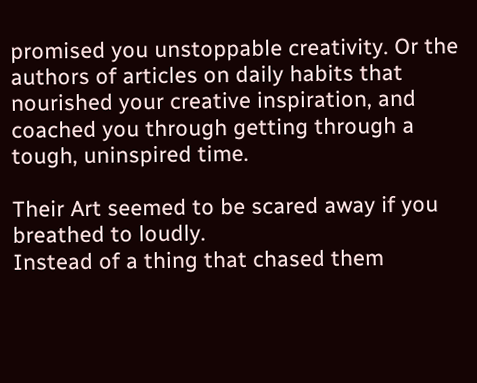promised you unstoppable creativity. Or the authors of articles on daily habits that nourished your creative inspiration, and coached you through getting through a tough, uninspired time.

Their Art seemed to be scared away if you breathed to loudly.
Instead of a thing that chased them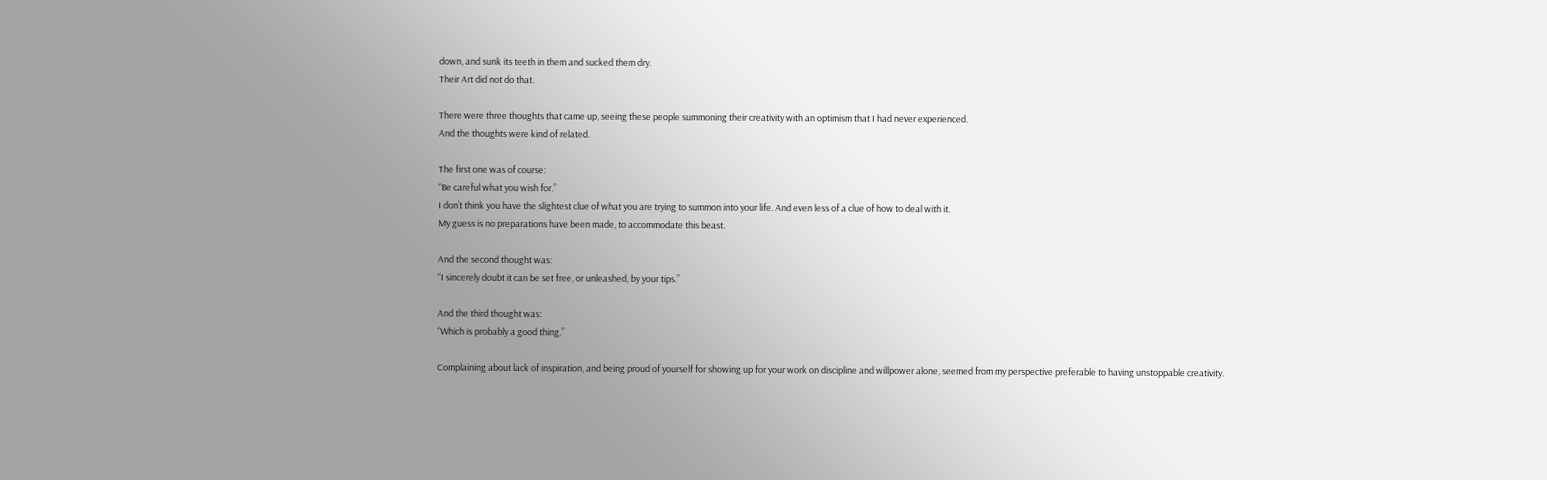down, and sunk its teeth in them and sucked them dry.
Their Art did not do that.

There were three thoughts that came up, seeing these people summoning their creativity with an optimism that I had never experienced.
And the thoughts were kind of related.

The first one was of course:
“Be careful what you wish for.”
I don’t think you have the slightest clue of what you are trying to summon into your life. And even less of a clue of how to deal with it.
My guess is no preparations have been made, to accommodate this beast.

And the second thought was:
“I sincerely doubt it can be set free, or unleashed, by your tips.”

And the third thought was:
“Which is probably a good thing.”

Complaining about lack of inspiration, and being proud of yourself for showing up for your work on discipline and willpower alone, seemed from my perspective preferable to having unstoppable creativity.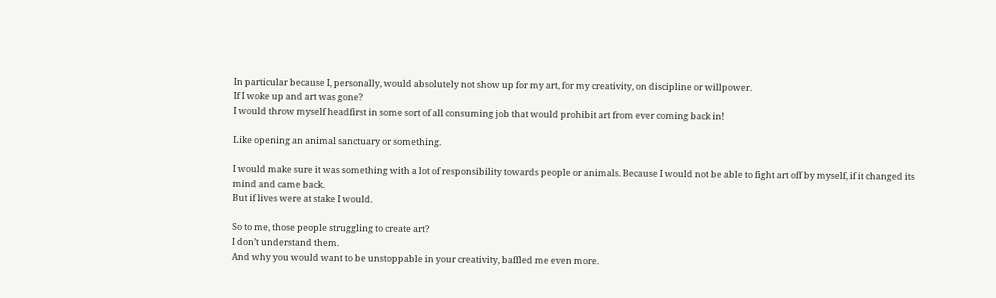In particular because I, personally, would absolutely not show up for my art, for my creativity, on discipline or willpower.
If I woke up and art was gone?
I would throw myself headfirst in some sort of all consuming job that would prohibit art from ever coming back in!

Like opening an animal sanctuary or something.

I would make sure it was something with a lot of responsibility towards people or animals. Because I would not be able to fight art off by myself, if it changed its mind and came back.
But if lives were at stake I would.

So to me, those people struggling to create art?
I don’t understand them.
And why you would want to be unstoppable in your creativity, baffled me even more.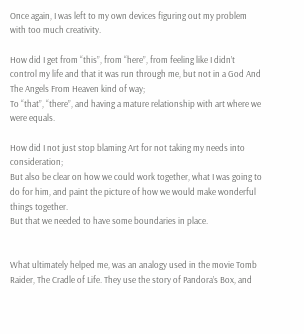Once again, I was left to my own devices figuring out my problem with too much creativity.

How did I get from “this”, from “here”, from feeling like I didn’t control my life and that it was run through me, but not in a God And The Angels From Heaven kind of way;
To “that”, “there”, and having a mature relationship with art where we were equals.

How did I not just stop blaming Art for not taking my needs into consideration;
But also be clear on how we could work together, what I was going to do for him, and paint the picture of how we would make wonderful things together.
But that we needed to have some boundaries in place.


What ultimately helped me, was an analogy used in the movie Tomb Raider, The Cradle of Life. They use the story of Pandora’s Box, and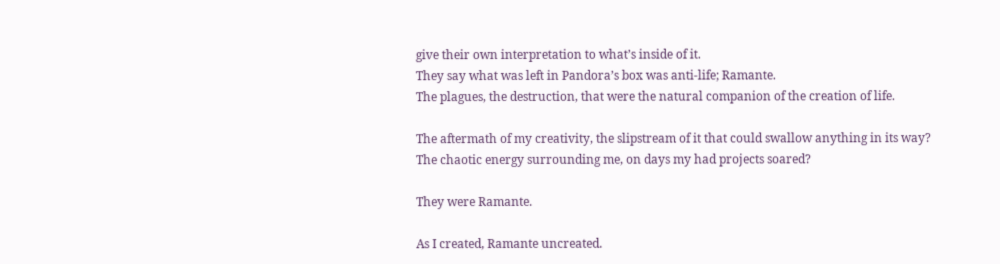give their own interpretation to what’s inside of it.
They say what was left in Pandora’s box was anti-life; Ramante.
The plagues, the destruction, that were the natural companion of the creation of life.

The aftermath of my creativity, the slipstream of it that could swallow anything in its way?
The chaotic energy surrounding me, on days my had projects soared?

They were Ramante.

As I created, Ramante uncreated.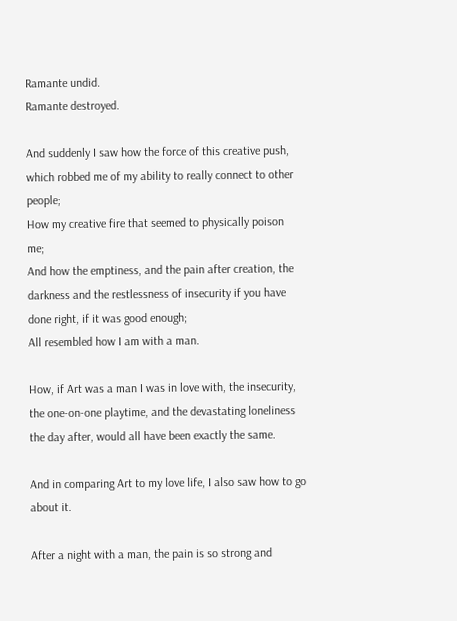Ramante undid.
Ramante destroyed.

And suddenly I saw how the force of this creative push, which robbed me of my ability to really connect to other people;
How my creative fire that seemed to physically poison me;
And how the emptiness, and the pain after creation, the darkness and the restlessness of insecurity if you have done right, if it was good enough;
All resembled how I am with a man.

How, if Art was a man I was in love with, the insecurity, the one-on-one playtime, and the devastating loneliness the day after, would all have been exactly the same.

And in comparing Art to my love life, I also saw how to go about it.

After a night with a man, the pain is so strong and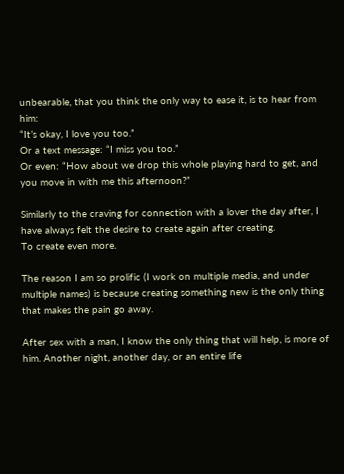unbearable, that you think the only way to ease it, is to hear from him:
“It’s okay, I love you too.”
Or a text message: “I miss you too.”
Or even: “How about we drop this whole playing hard to get, and you move in with me this afternoon?”

Similarly to the craving for connection with a lover the day after, I have always felt the desire to create again after creating.
To create even more.

The reason I am so prolific (I work on multiple media, and under multiple names) is because creating something new is the only thing that makes the pain go away.

After sex with a man, I know the only thing that will help, is more of him. Another night, another day, or an entire life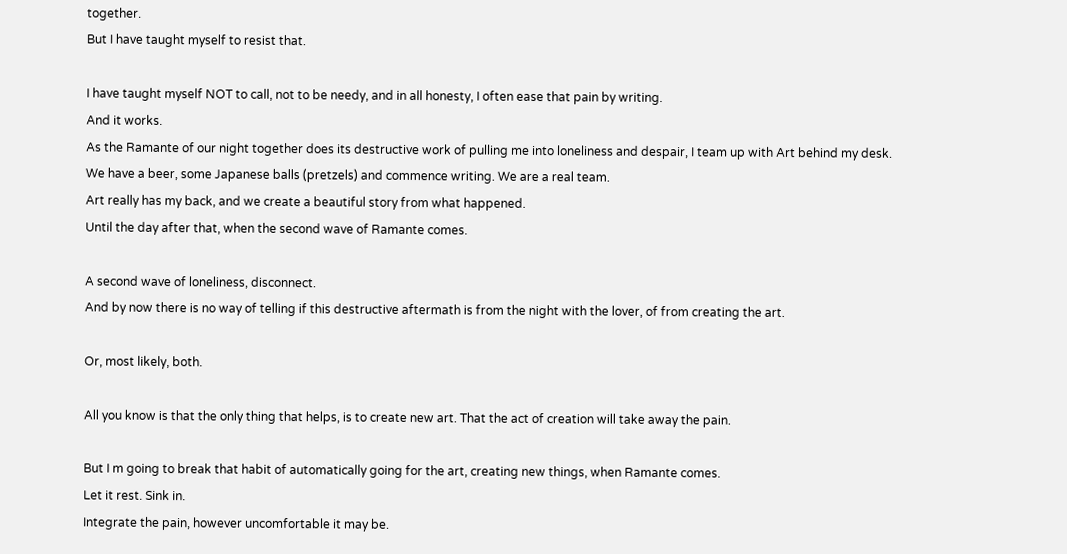together.
But I have taught myself to resist that.

I have taught myself NOT to call, not to be needy, and in all honesty, I often ease that pain by writing.
And it works.
As the Ramante of our night together does its destructive work of pulling me into loneliness and despair, I team up with Art behind my desk.
We have a beer, some Japanese balls (pretzels) and commence writing. We are a real team.
Art really has my back, and we create a beautiful story from what happened.
Until the day after that, when the second wave of Ramante comes.

A second wave of loneliness, disconnect.
And by now there is no way of telling if this destructive aftermath is from the night with the lover, of from creating the art.

Or, most likely, both.

All you know is that the only thing that helps, is to create new art. That the act of creation will take away the pain.

But I m going to break that habit of automatically going for the art, creating new things, when Ramante comes.
Let it rest. Sink in.
Integrate the pain, however uncomfortable it may be.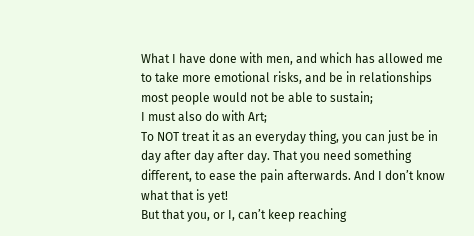What I have done with men, and which has allowed me to take more emotional risks, and be in relationships most people would not be able to sustain;
I must also do with Art;
To NOT treat it as an everyday thing, you can just be in day after day after day. That you need something different, to ease the pain afterwards. And I don’t know what that is yet!
But that you, or I, can’t keep reaching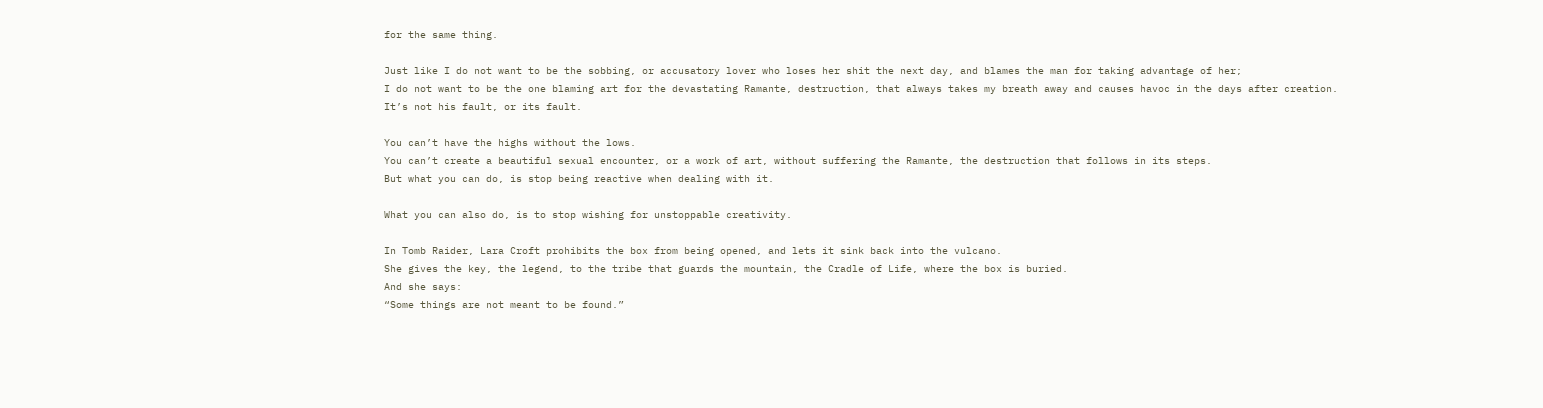for the same thing.

Just like I do not want to be the sobbing, or accusatory lover who loses her shit the next day, and blames the man for taking advantage of her;
I do not want to be the one blaming art for the devastating Ramante, destruction, that always takes my breath away and causes havoc in the days after creation.
It’s not his fault, or its fault.

You can’t have the highs without the lows.
You can’t create a beautiful sexual encounter, or a work of art, without suffering the Ramante, the destruction that follows in its steps.
But what you can do, is stop being reactive when dealing with it.

What you can also do, is to stop wishing for unstoppable creativity.

In Tomb Raider, Lara Croft prohibits the box from being opened, and lets it sink back into the vulcano.
She gives the key, the legend, to the tribe that guards the mountain, the Cradle of Life, where the box is buried.
And she says:
“Some things are not meant to be found.”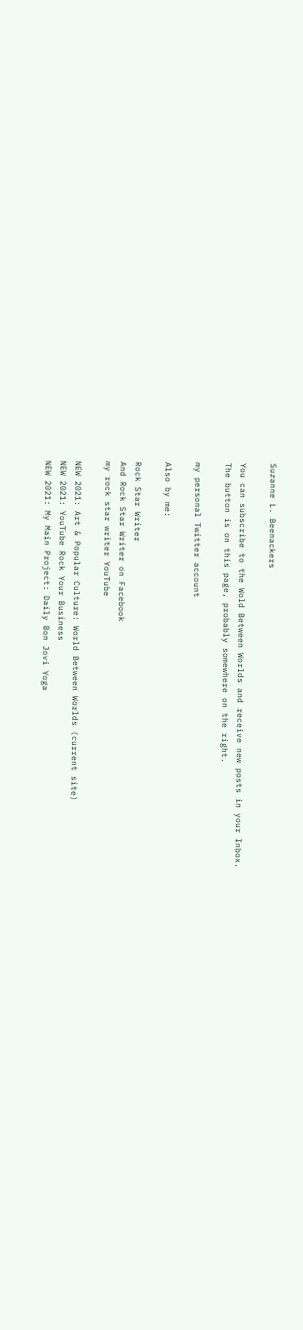Suzanne L. Beenackers

You can subscribe to the Wold Between Worlds and receive new posts in your Inbox.
The button is on this page, probably somewhere on the right.

my personal Twitter account

Also by me:

Rock Star Writer
And Rock Star Writer on Facebook
my rock star writer YouTube

NEW 2021: Art & Popular Culture: World Between Worlds (current site)
NEW 2021: YouTube Rock Your Business
NEW 2021: My Main Project: Daily Bon Jovi Yoga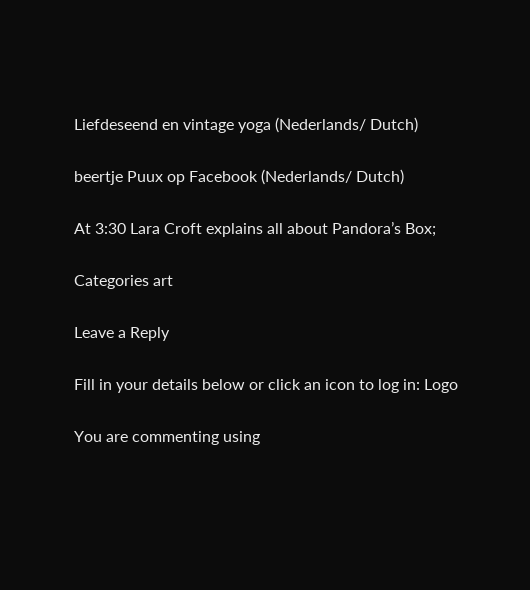Liefdeseend en vintage yoga (Nederlands/ Dutch)

beertje Puux op Facebook (Nederlands/ Dutch)

At 3:30 Lara Croft explains all about Pandora’s Box;

Categories art

Leave a Reply

Fill in your details below or click an icon to log in: Logo

You are commenting using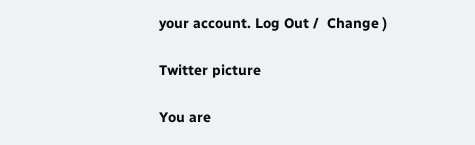your account. Log Out /  Change )

Twitter picture

You are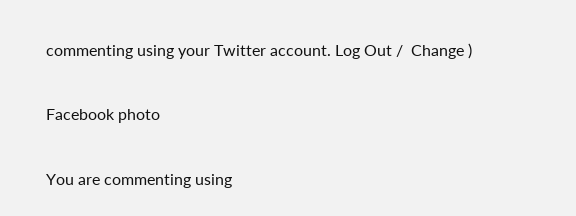commenting using your Twitter account. Log Out /  Change )

Facebook photo

You are commenting using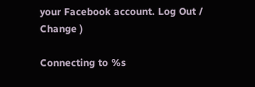your Facebook account. Log Out /  Change )

Connecting to %s